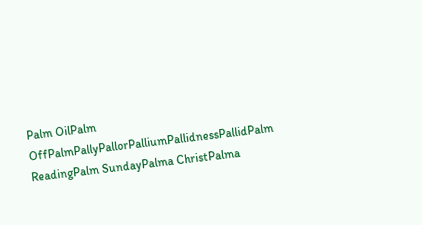Palm OilPalm OffPalmPallyPallorPalliumPallidnessPallidPalm ReadingPalm SundayPalma ChristPalma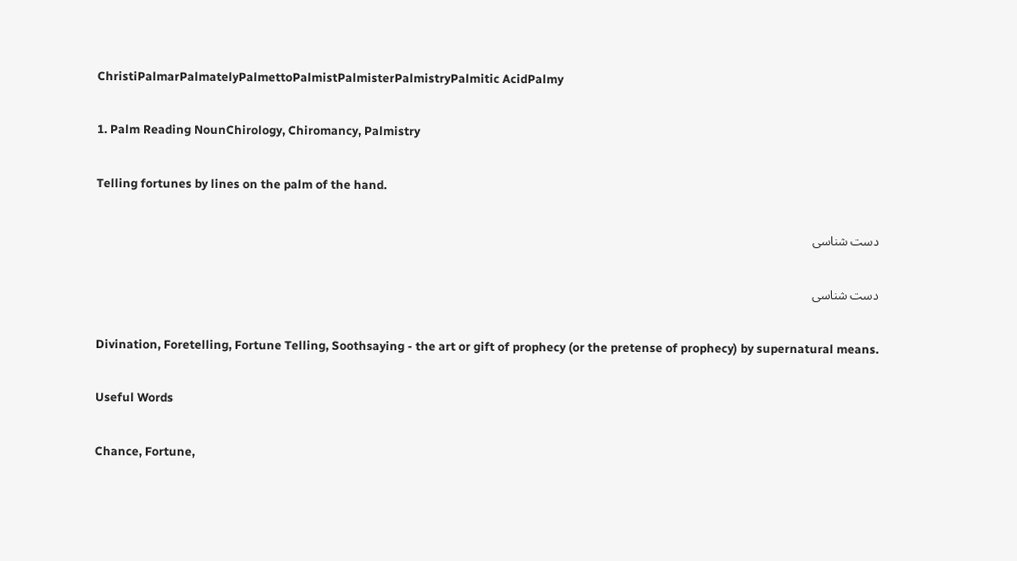ChristiPalmarPalmatelyPalmettoPalmistPalmisterPalmistryPalmitic AcidPalmy

1. Palm Reading NounChirology, Chiromancy, Palmistry

Telling fortunes by lines on the palm of the hand.

دست شناسی

دست شناسی

Divination, Foretelling, Fortune Telling, Soothsaying - the art or gift of prophecy (or the pretense of prophecy) by supernatural means.

Useful Words

Chance, Fortune,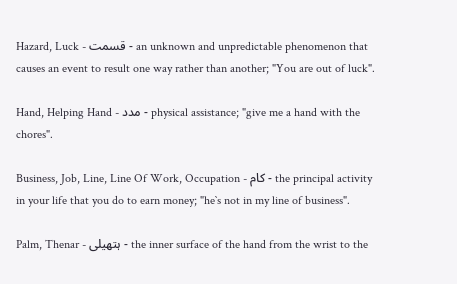Hazard, Luck - قسمت - an unknown and unpredictable phenomenon that causes an event to result one way rather than another; "You are out of luck".

Hand, Helping Hand - مدد - physical assistance; "give me a hand with the chores".

Business, Job, Line, Line Of Work, Occupation - کام - the principal activity in your life that you do to earn money; "he`s not in my line of business".

Palm, Thenar - ہتھیلی - the inner surface of the hand from the wrist to the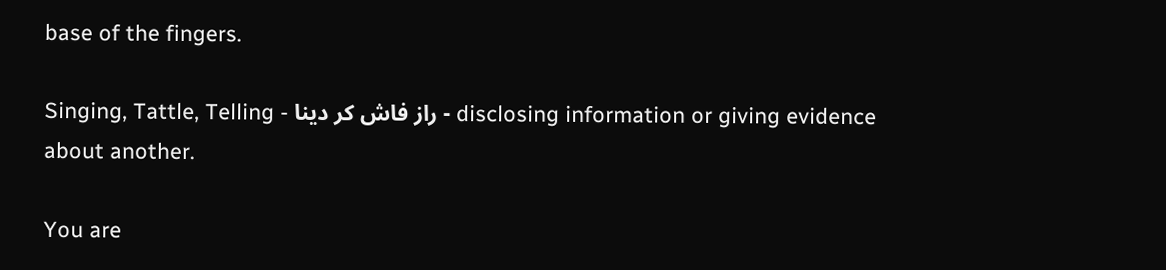base of the fingers.

Singing, Tattle, Telling - راز فاش کر دینا - disclosing information or giving evidence about another.

You are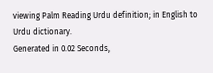viewing Palm Reading Urdu definition; in English to Urdu dictionary.
Generated in 0.02 Seconds,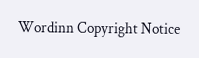Wordinn Copyright Notice